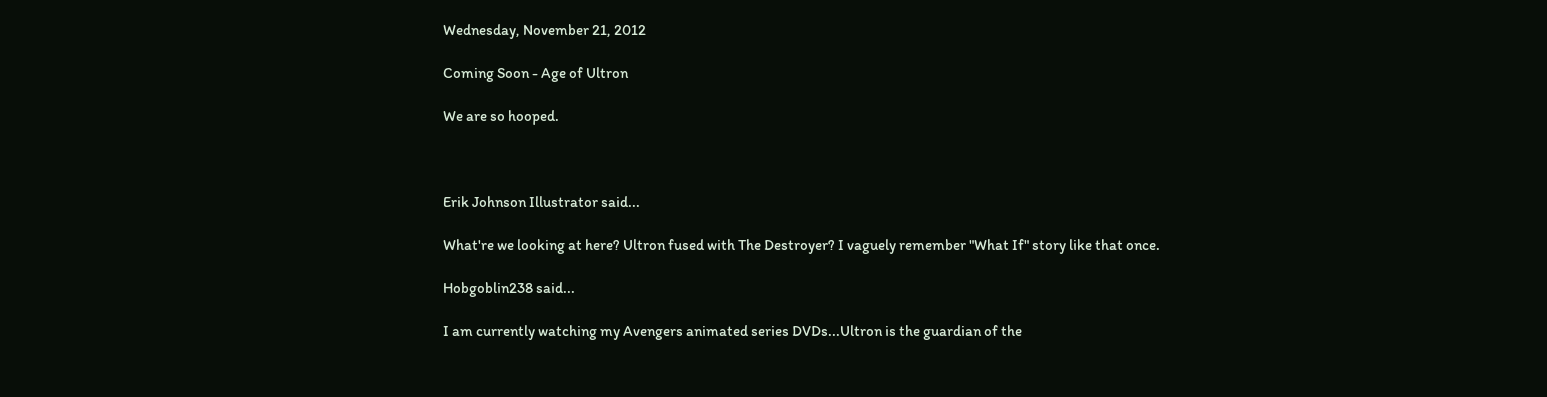Wednesday, November 21, 2012

Coming Soon - Age of Ultron

We are so hooped.



Erik Johnson Illustrator said...

What're we looking at here? Ultron fused with The Destroyer? I vaguely remember "What If" story like that once.

Hobgoblin238 said...

I am currently watching my Avengers animated series DVDs...Ultron is the guardian of the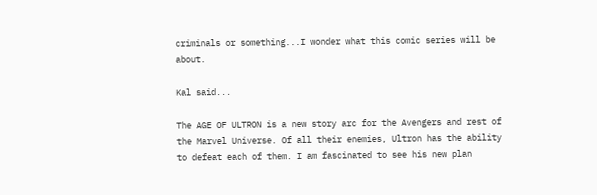criminals or something...I wonder what this comic series will be about.

Kal said...

The AGE OF ULTRON is a new story arc for the Avengers and rest of the Marvel Universe. Of all their enemies, Ultron has the ability to defeat each of them. I am fascinated to see his new plan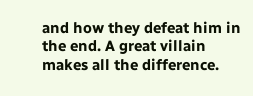and how they defeat him in the end. A great villain makes all the difference.